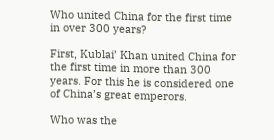Who united China for the first time in over 300 years?

First, Kublai’ Khan united China for the first time in more than 300 years. For this he is considered one of China’s great emperors.

Who was the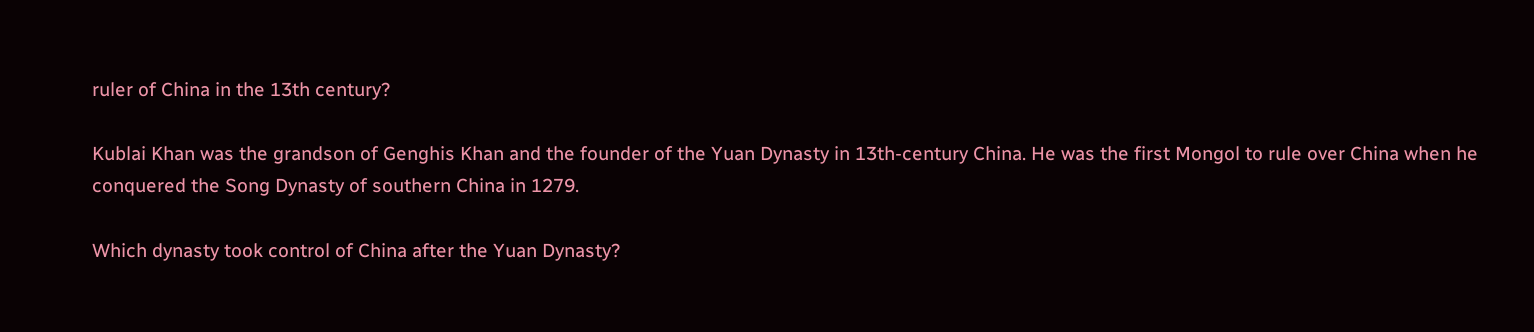ruler of China in the 13th century?

Kublai Khan was the grandson of Genghis Khan and the founder of the Yuan Dynasty in 13th-century China. He was the first Mongol to rule over China when he conquered the Song Dynasty of southern China in 1279.

Which dynasty took control of China after the Yuan Dynasty?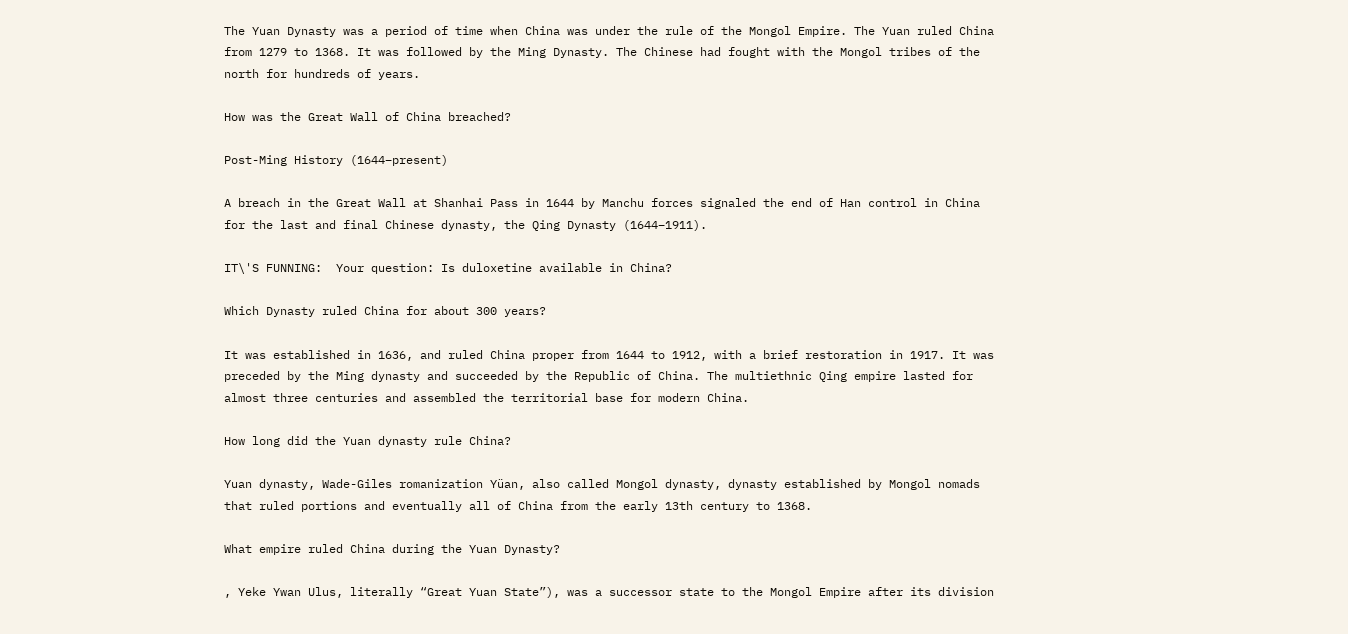The Yuan Dynasty was a period of time when China was under the rule of the Mongol Empire. The Yuan ruled China from 1279 to 1368. It was followed by the Ming Dynasty. The Chinese had fought with the Mongol tribes of the north for hundreds of years.

How was the Great Wall of China breached?

Post-Ming History (1644–present)

A breach in the Great Wall at Shanhai Pass in 1644 by Manchu forces signaled the end of Han control in China for the last and final Chinese dynasty, the Qing Dynasty (1644–1911).

IT\'S FUNNING:  Your question: Is duloxetine available in China?

Which Dynasty ruled China for about 300 years?

It was established in 1636, and ruled China proper from 1644 to 1912, with a brief restoration in 1917. It was preceded by the Ming dynasty and succeeded by the Republic of China. The multiethnic Qing empire lasted for almost three centuries and assembled the territorial base for modern China.

How long did the Yuan dynasty rule China?

Yuan dynasty, Wade-Giles romanization Yüan, also called Mongol dynasty, dynasty established by Mongol nomads that ruled portions and eventually all of China from the early 13th century to 1368.

What empire ruled China during the Yuan Dynasty?

, Yeke Ywan Ulus, literally “Great Yuan State”), was a successor state to the Mongol Empire after its division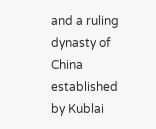and a ruling dynasty of China established by Kublai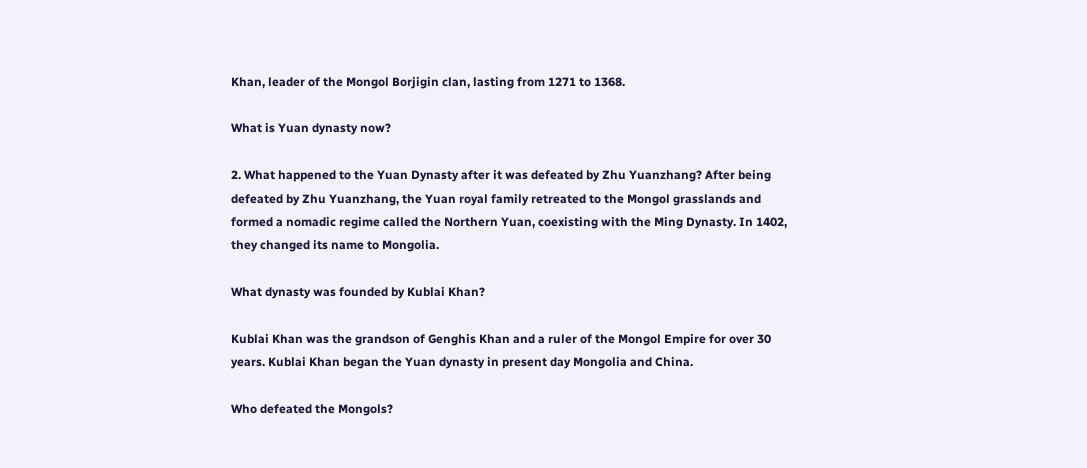Khan, leader of the Mongol Borjigin clan, lasting from 1271 to 1368.

What is Yuan dynasty now?

2. What happened to the Yuan Dynasty after it was defeated by Zhu Yuanzhang? After being defeated by Zhu Yuanzhang, the Yuan royal family retreated to the Mongol grasslands and formed a nomadic regime called the Northern Yuan, coexisting with the Ming Dynasty. In 1402, they changed its name to Mongolia.

What dynasty was founded by Kublai Khan?

Kublai Khan was the grandson of Genghis Khan and a ruler of the Mongol Empire for over 30 years. Kublai Khan began the Yuan dynasty in present day Mongolia and China.

Who defeated the Mongols?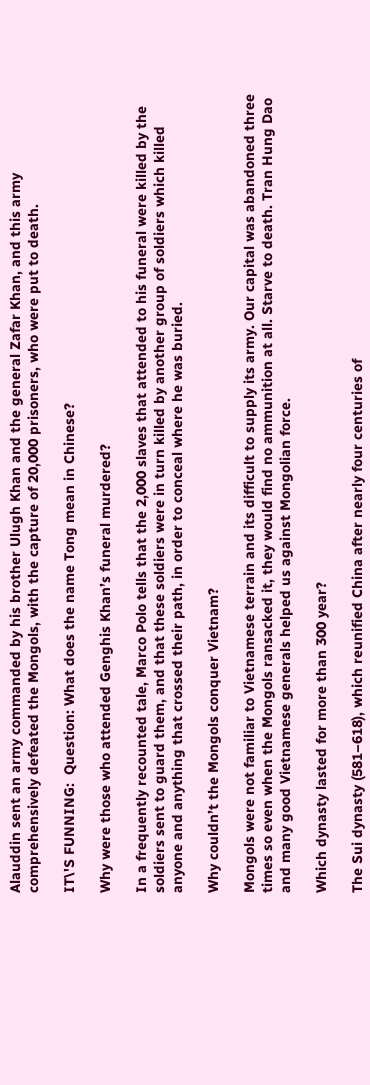Alauddin sent an army commanded by his brother Ulugh Khan and the general Zafar Khan, and this army comprehensively defeated the Mongols, with the capture of 20,000 prisoners, who were put to death.

IT\'S FUNNING:  Question: What does the name Tong mean in Chinese?

Why were those who attended Genghis Khan’s funeral murdered?

In a frequently recounted tale, Marco Polo tells that the 2,000 slaves that attended to his funeral were killed by the soldiers sent to guard them, and that these soldiers were in turn killed by another group of soldiers which killed anyone and anything that crossed their path, in order to conceal where he was buried.

Why couldn’t the Mongols conquer Vietnam?

Mongols were not familiar to Vietnamese terrain and its difficult to supply its army. Our capital was abandoned three times so even when the Mongols ransacked it, they would find no ammunition at all. Starve to death. Tran Hung Dao and many good Vietnamese generals helped us against Mongolian force.

Which dynasty lasted for more than 300 year?

The Sui dynasty (581–618), which reunified China after nearly four centuries of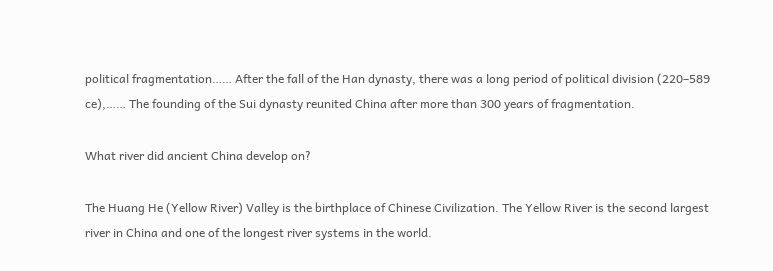political fragmentation…… After the fall of the Han dynasty, there was a long period of political division (220–589 ce),…… The founding of the Sui dynasty reunited China after more than 300 years of fragmentation.

What river did ancient China develop on?

The Huang He (Yellow River) Valley is the birthplace of Chinese Civilization. The Yellow River is the second largest river in China and one of the longest river systems in the world.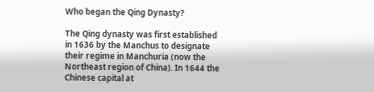Who began the Qing Dynasty?

The Qing dynasty was first established in 1636 by the Manchus to designate their regime in Manchuria (now the Northeast region of China). In 1644 the Chinese capital at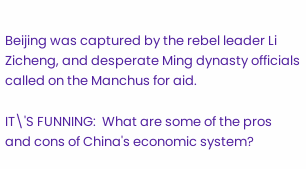Beijing was captured by the rebel leader Li Zicheng, and desperate Ming dynasty officials called on the Manchus for aid.

IT\'S FUNNING:  What are some of the pros and cons of China's economic system?